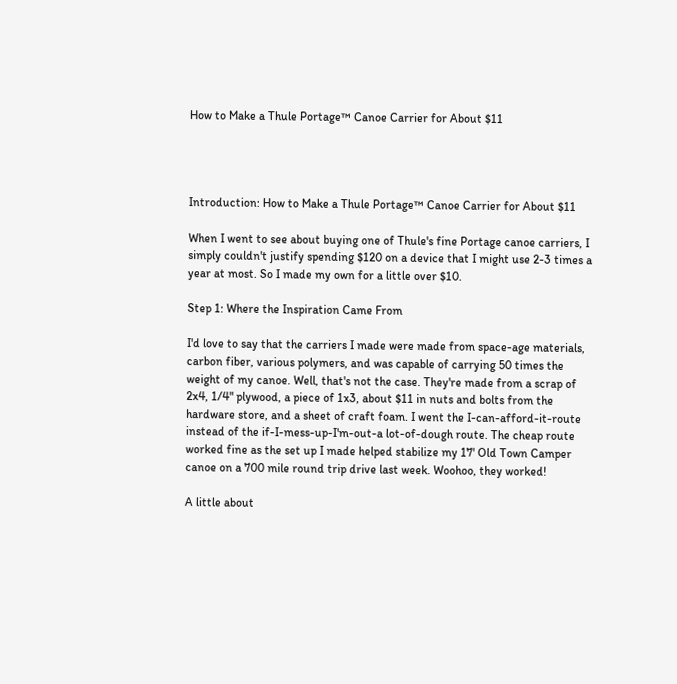How to Make a Thule Portage™ Canoe Carrier for About $11




Introduction: How to Make a Thule Portage™ Canoe Carrier for About $11

When I went to see about buying one of Thule's fine Portage canoe carriers, I simply couldn't justify spending $120 on a device that I might use 2-3 times a year at most. So I made my own for a little over $10.

Step 1: Where the Inspiration Came From

I'd love to say that the carriers I made were made from space-age materials, carbon fiber, various polymers, and was capable of carrying 50 times the weight of my canoe. Well, that's not the case. They're made from a scrap of 2x4, 1/4" plywood, a piece of 1x3, about $11 in nuts and bolts from the hardware store, and a sheet of craft foam. I went the I-can-afford-it-route instead of the if-I-mess-up-I'm-out-a lot-of-dough route. The cheap route worked fine as the set up I made helped stabilize my 17' Old Town Camper canoe on a 700 mile round trip drive last week. Woohoo, they worked!

A little about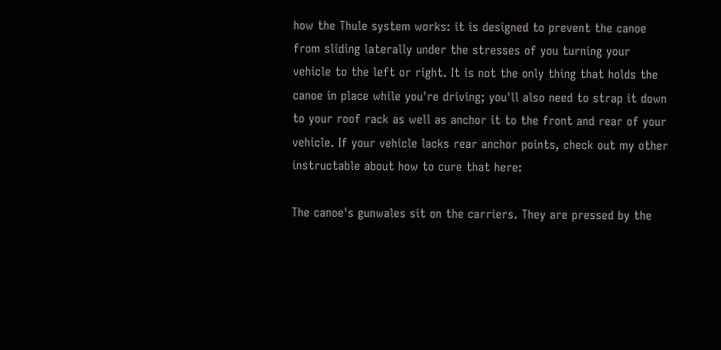how the Thule system works: it is designed to prevent the canoe from sliding laterally under the stresses of you turning your vehicle to the left or right. It is not the only thing that holds the canoe in place while you're driving; you'll also need to strap it down to your roof rack as well as anchor it to the front and rear of your vehicle. If your vehicle lacks rear anchor points, check out my other instructable about how to cure that here:

The canoe's gunwales sit on the carriers. They are pressed by the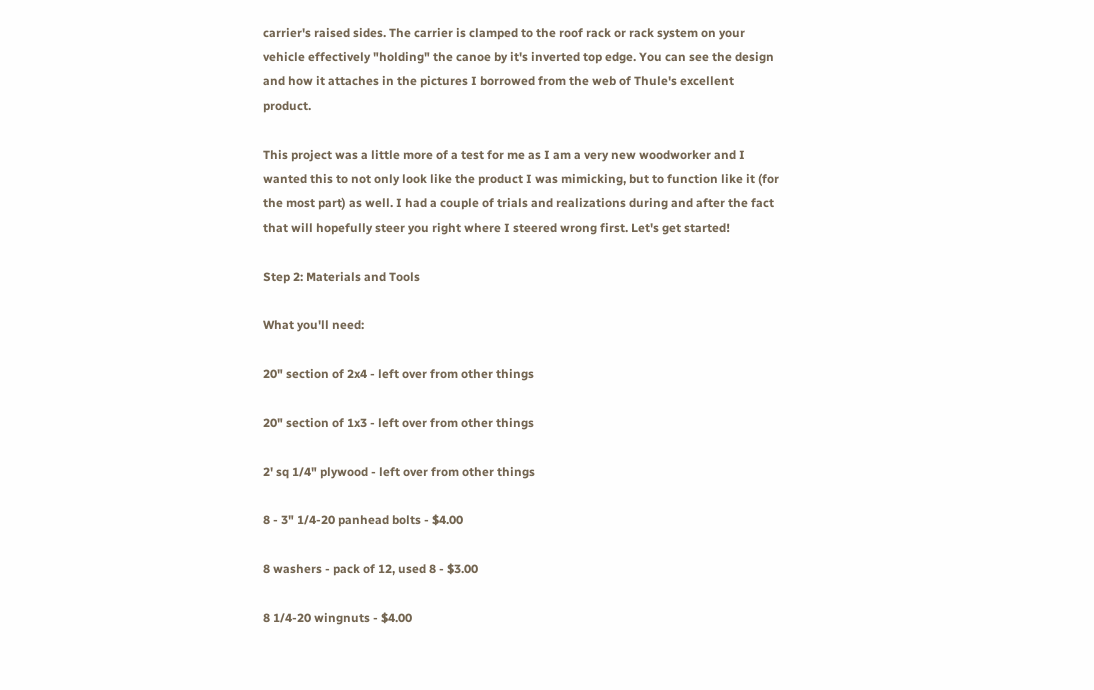carrier's raised sides. The carrier is clamped to the roof rack or rack system on your vehicle effectively "holding" the canoe by it's inverted top edge. You can see the design and how it attaches in the pictures I borrowed from the web of Thule's excellent product.

This project was a little more of a test for me as I am a very new woodworker and I wanted this to not only look like the product I was mimicking, but to function like it (for the most part) as well. I had a couple of trials and realizations during and after the fact that will hopefully steer you right where I steered wrong first. Let's get started!

Step 2: Materials and Tools

What you'll need:

20" section of 2x4 - left over from other things

20" section of 1x3 - left over from other things

2' sq 1/4" plywood - left over from other things

8 - 3" 1/4-20 panhead bolts - $4.00

8 washers - pack of 12, used 8 - $3.00

8 1/4-20 wingnuts - $4.00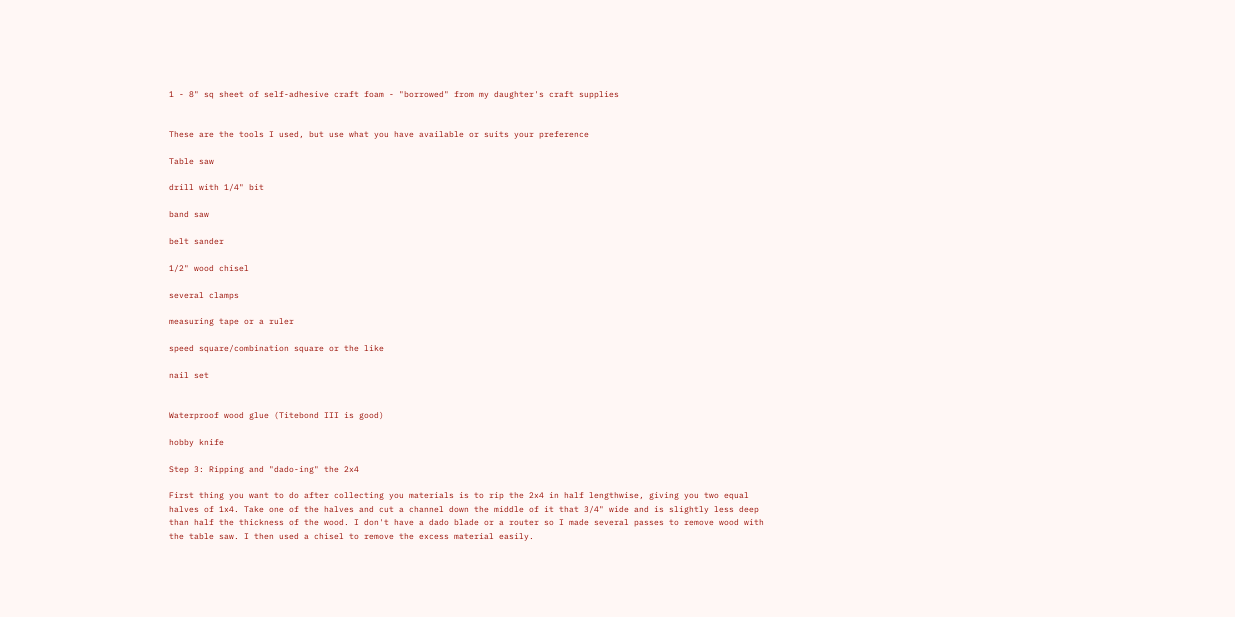1 - 8" sq sheet of self-adhesive craft foam - "borrowed" from my daughter's craft supplies


These are the tools I used, but use what you have available or suits your preference

Table saw

drill with 1/4" bit

band saw

belt sander

1/2" wood chisel

several clamps

measuring tape or a ruler

speed square/combination square or the like

nail set


Waterproof wood glue (Titebond III is good)

hobby knife

Step 3: Ripping and "dado-ing" the 2x4

First thing you want to do after collecting you materials is to rip the 2x4 in half lengthwise, giving you two equal halves of 1x4. Take one of the halves and cut a channel down the middle of it that 3/4" wide and is slightly less deep than half the thickness of the wood. I don't have a dado blade or a router so I made several passes to remove wood with the table saw. I then used a chisel to remove the excess material easily.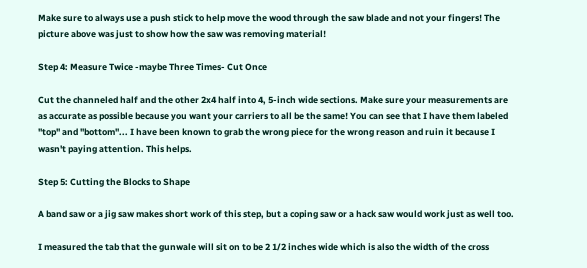Make sure to always use a push stick to help move the wood through the saw blade and not your fingers! The picture above was just to show how the saw was removing material!

Step 4: Measure Twice -maybe Three Times- Cut Once

Cut the channeled half and the other 2x4 half into 4, 5-inch wide sections. Make sure your measurements are as accurate as possible because you want your carriers to all be the same! You can see that I have them labeled "top" and "bottom"... I have been known to grab the wrong piece for the wrong reason and ruin it because I wasn't paying attention. This helps.

Step 5: Cutting the Blocks to Shape

A band saw or a jig saw makes short work of this step, but a coping saw or a hack saw would work just as well too.

I measured the tab that the gunwale will sit on to be 2 1/2 inches wide which is also the width of the cross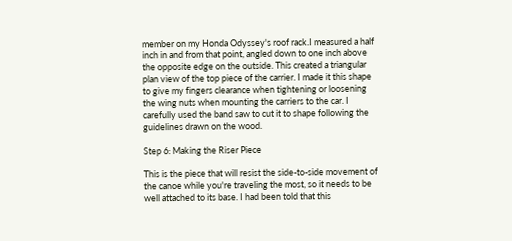member on my Honda Odyssey's roof rack.I measured a half inch in and from that point, angled down to one inch above the opposite edge on the outside. This created a triangular plan view of the top piece of the carrier. I made it this shape to give my fingers clearance when tightening or loosening the wing nuts when mounting the carriers to the car. I carefully used the band saw to cut it to shape following the guidelines drawn on the wood.

Step 6: Making the Riser Piece

This is the piece that will resist the side-to-side movement of the canoe while you're traveling the most, so it needs to be well attached to its base. I had been told that this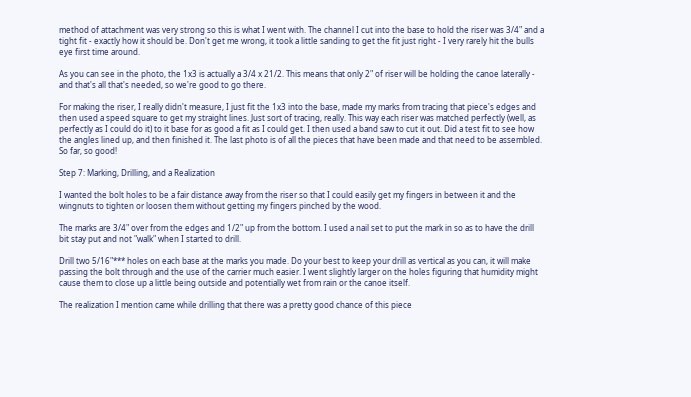method of attachment was very strong so this is what I went with. The channel I cut into the base to hold the riser was 3/4" and a tight fit - exactly how it should be. Don't get me wrong, it took a little sanding to get the fit just right - I very rarely hit the bulls eye first time around.

As you can see in the photo, the 1x3 is actually a 3/4 x 21/2. This means that only 2" of riser will be holding the canoe laterally - and that's all that's needed, so we're good to go there.

For making the riser, I really didn't measure, I just fit the 1x3 into the base, made my marks from tracing that piece's edges and then used a speed square to get my straight lines. Just sort of tracing, really. This way each riser was matched perfectly (well, as perfectly as I could do it) to it base for as good a fit as I could get. I then used a band saw to cut it out. Did a test fit to see how the angles lined up, and then finished it. The last photo is of all the pieces that have been made and that need to be assembled. So far, so good!

Step 7: Marking, Drilling, and a Realization

I wanted the bolt holes to be a fair distance away from the riser so that I could easily get my fingers in between it and the wingnuts to tighten or loosen them without getting my fingers pinched by the wood.

The marks are 3/4" over from the edges and 1/2" up from the bottom. I used a nail set to put the mark in so as to have the drill bit stay put and not "walk" when I started to drill.

Drill two 5/16"*** holes on each base at the marks you made. Do your best to keep your drill as vertical as you can, it will make passing the bolt through and the use of the carrier much easier. I went slightly larger on the holes figuring that humidity might cause them to close up a little being outside and potentially wet from rain or the canoe itself.

The realization I mention came while drilling that there was a pretty good chance of this piece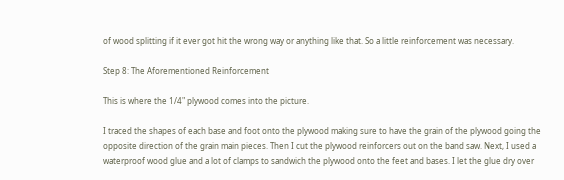of wood splitting if it ever got hit the wrong way or anything like that. So a little reinforcement was necessary.

Step 8: The Aforementioned Reinforcement

This is where the 1/4" plywood comes into the picture.

I traced the shapes of each base and foot onto the plywood making sure to have the grain of the plywood going the opposite direction of the grain main pieces. Then I cut the plywood reinforcers out on the band saw. Next, I used a waterproof wood glue and a lot of clamps to sandwich the plywood onto the feet and bases. I let the glue dry over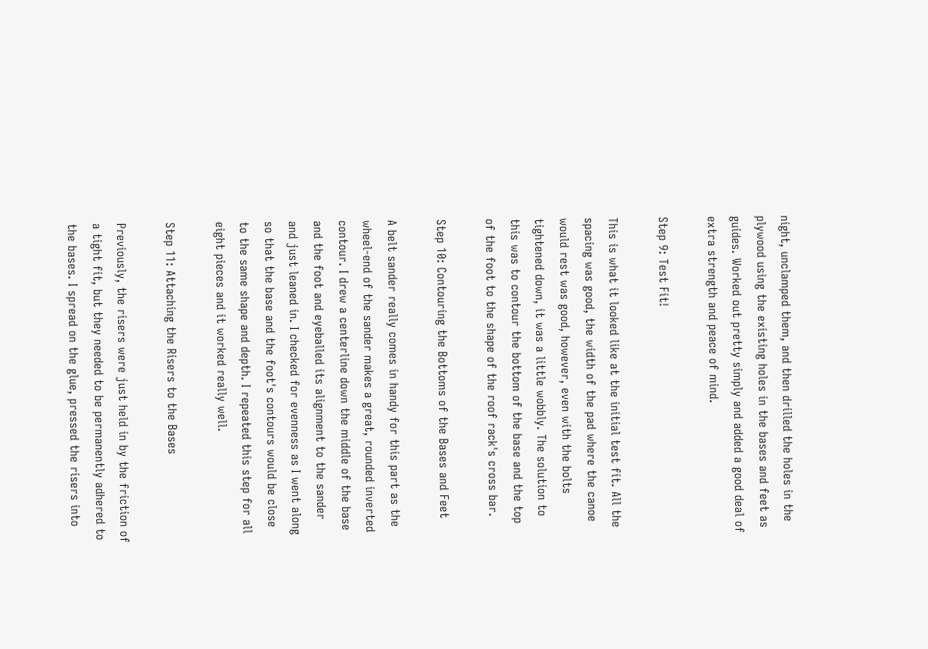night, unclamped them, and then drilled the holes in the plywood using the existing holes in the bases and feet as guides. Worked out pretty simply and added a good deal of extra strength and peace of mind.

Step 9: Test Fit!

This is what it looked like at the initial test fit. All the spacing was good, the width of the pad where the canoe would rest was good, however, even with the bolts tightened down, it was a little wobbly. The solution to this was to contour the bottom of the base and the top of the foot to the shape of the roof rack's cross bar.

Step 10: Contouring the Bottoms of the Bases and Feet

A belt sander really comes in handy for this part as the wheel-end of the sander makes a great, rounded inverted contour. I drew a centerline down the middle of the base and the foot and eyeballed its alignment to the sander and just leaned in. I checked for evenness as I went along so that the base and the foot's contours would be close to the same shape and depth. I repeated this step for all eight pieces and it worked really well.

Step 11: Attaching the Risers to the Bases

Previously, the risers were just held in by the friction of a tight fit, but they needed to be permanently adhered to the bases. I spread on the glue, pressed the risers into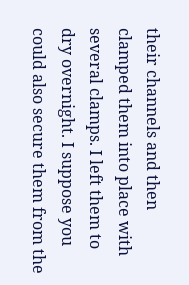their channels and then clamped them into place with several clamps. I left them to dry overnight. I suppose you could also secure them from the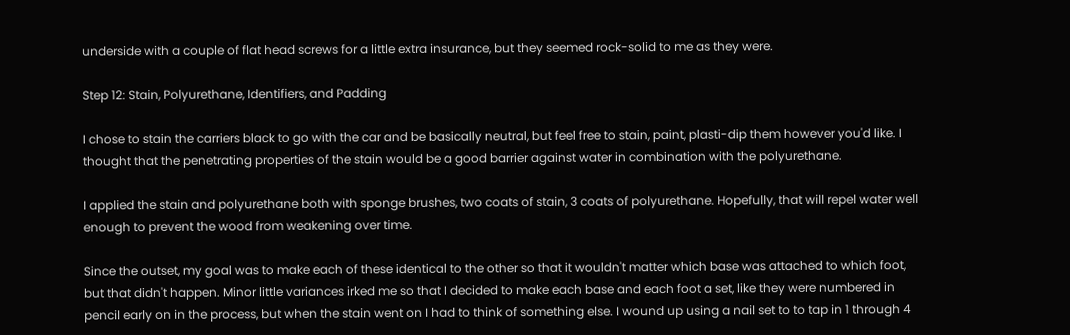underside with a couple of flat head screws for a little extra insurance, but they seemed rock-solid to me as they were.

Step 12: Stain, Polyurethane, Identifiers, and Padding

I chose to stain the carriers black to go with the car and be basically neutral, but feel free to stain, paint, plasti-dip them however you'd like. I thought that the penetrating properties of the stain would be a good barrier against water in combination with the polyurethane.

I applied the stain and polyurethane both with sponge brushes, two coats of stain, 3 coats of polyurethane. Hopefully, that will repel water well enough to prevent the wood from weakening over time.

Since the outset, my goal was to make each of these identical to the other so that it wouldn't matter which base was attached to which foot, but that didn't happen. Minor little variances irked me so that I decided to make each base and each foot a set, like they were numbered in pencil early on in the process, but when the stain went on I had to think of something else. I wound up using a nail set to to tap in 1 through 4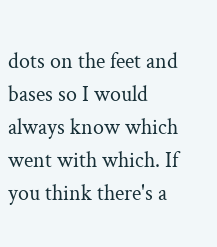dots on the feet and bases so I would always know which went with which. If you think there's a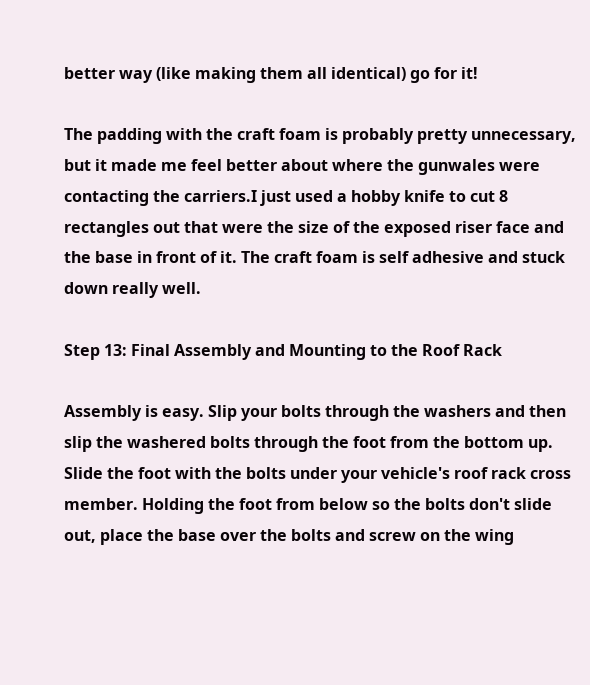better way (like making them all identical) go for it!

The padding with the craft foam is probably pretty unnecessary, but it made me feel better about where the gunwales were contacting the carriers.I just used a hobby knife to cut 8 rectangles out that were the size of the exposed riser face and the base in front of it. The craft foam is self adhesive and stuck down really well.

Step 13: Final Assembly and Mounting to the Roof Rack

Assembly is easy. Slip your bolts through the washers and then slip the washered bolts through the foot from the bottom up. Slide the foot with the bolts under your vehicle's roof rack cross member. Holding the foot from below so the bolts don't slide out, place the base over the bolts and screw on the wing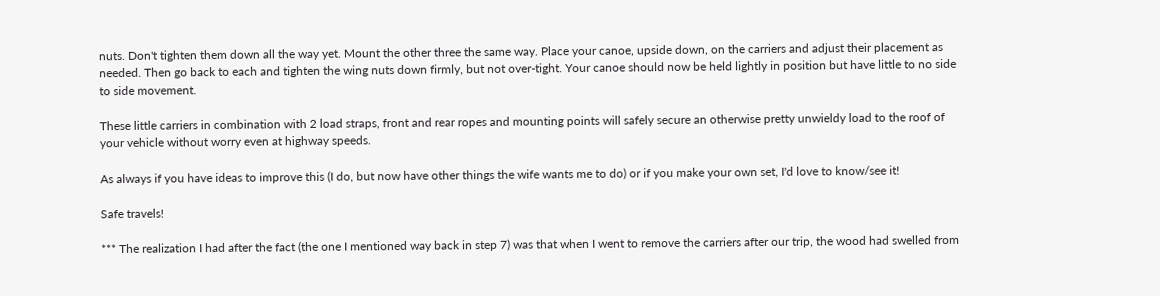nuts. Don't tighten them down all the way yet. Mount the other three the same way. Place your canoe, upside down, on the carriers and adjust their placement as needed. Then go back to each and tighten the wing nuts down firmly, but not over-tight. Your canoe should now be held lightly in position but have little to no side to side movement.

These little carriers in combination with 2 load straps, front and rear ropes and mounting points will safely secure an otherwise pretty unwieldy load to the roof of your vehicle without worry even at highway speeds.

As always if you have ideas to improve this (I do, but now have other things the wife wants me to do) or if you make your own set, I'd love to know/see it!

Safe travels!

*** The realization I had after the fact (the one I mentioned way back in step 7) was that when I went to remove the carriers after our trip, the wood had swelled from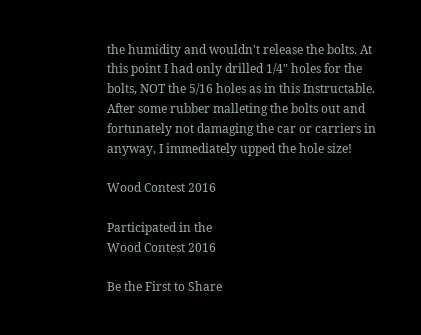the humidity and wouldn't release the bolts. At this point I had only drilled 1/4" holes for the bolts, NOT the 5/16 holes as in this Instructable. After some rubber malleting the bolts out and fortunately not damaging the car or carriers in anyway, I immediately upped the hole size!

Wood Contest 2016

Participated in the
Wood Contest 2016

Be the First to Share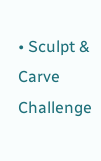• Sculpt & Carve Challenge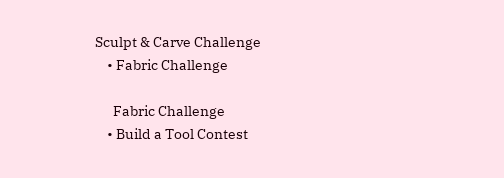Sculpt & Carve Challenge
    • Fabric Challenge

      Fabric Challenge
    • Build a Tool Contest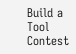Build a Tool Contest